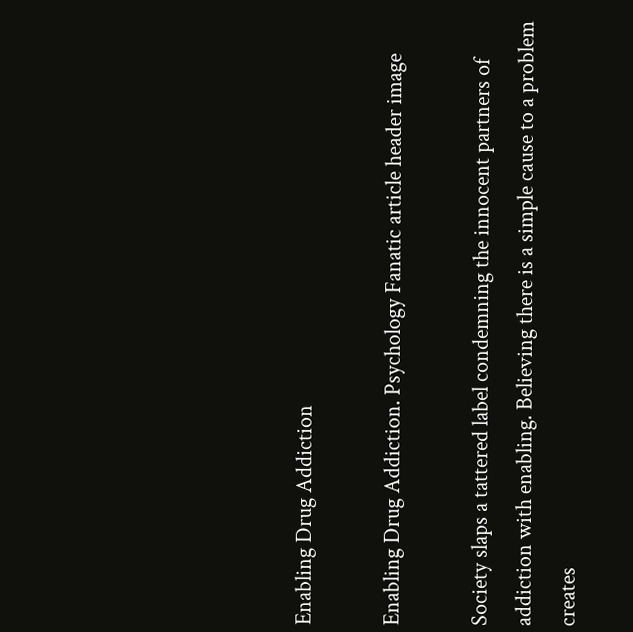Enabling Drug Addiction

Enabling Drug Addiction. Psychology Fanatic article header image

Society slaps a tattered label condemning the innocent partners of addiction with enabling. Believing there is a simple cause to a problem creates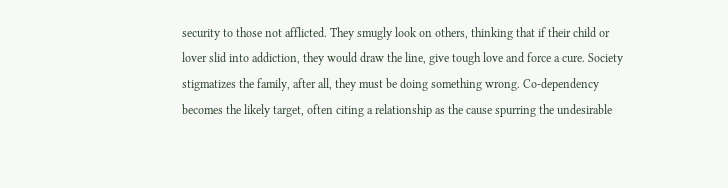security to those not afflicted. They smugly look on others, thinking that if their child or lover slid into addiction, they would draw the line, give tough love and force a cure. Society stigmatizes the family, after all, they must be doing something wrong. Co-dependency becomes the likely target, often citing a relationship as the cause spurring the undesirable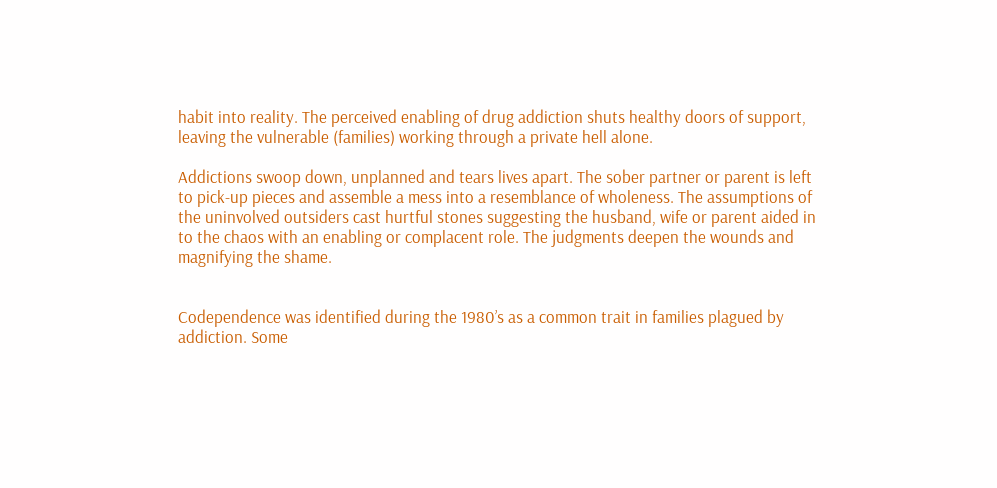habit into reality. The perceived enabling of drug addiction shuts healthy doors of support, leaving the vulnerable (families) working through a private hell alone.

Addictions swoop down, unplanned and tears lives apart. The sober partner or parent is left to pick-up pieces and assemble a mess into a resemblance of wholeness. The assumptions of the uninvolved outsiders cast hurtful stones suggesting the husband, wife or parent aided in to the chaos with an enabling or complacent role. The judgments deepen the wounds and magnifying the shame.


Codependence was identified during the 1980’s as a common trait in families plagued by addiction. Some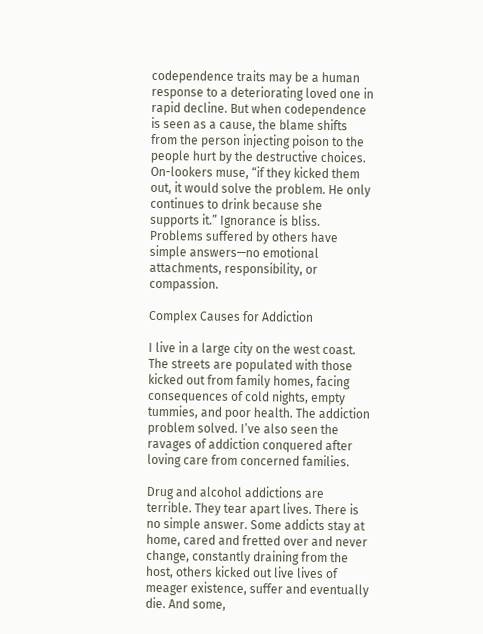codependence traits may be a human response to a deteriorating loved one in rapid decline. But when codependence is seen as a cause, the blame shifts from the person injecting poison to the people hurt by the destructive choices. On-lookers muse, “if they kicked them out, it would solve the problem. He only continues to drink because she supports it.” Ignorance is bliss. Problems suffered by others have simple answers—no emotional attachments, responsibility, or compassion.

Complex Causes for Addiction

I live in a large city on the west coast. The streets are populated with those kicked out from family homes, facing consequences of cold nights, empty tummies, and poor health. The addiction problem solved. I’ve also seen the ravages of addiction conquered after loving care from concerned families.

Drug and alcohol addictions are terrible. They tear apart lives. There is no simple answer. Some addicts stay at home, cared and fretted over and never change, constantly draining from the host, others kicked out live lives of meager existence, suffer and eventually die. And some,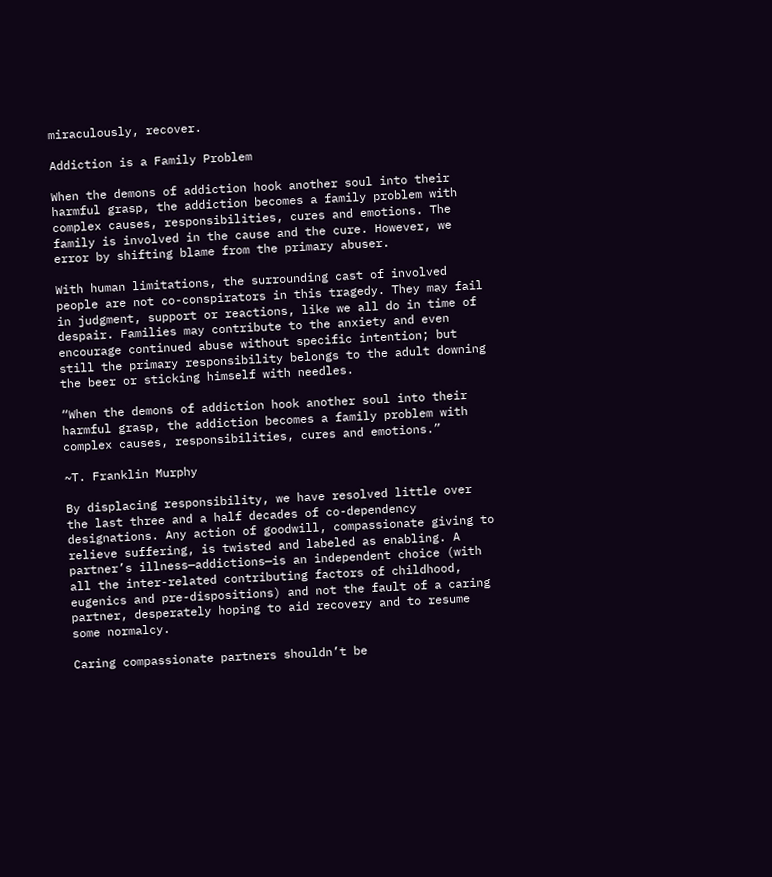miraculously, recover.

Addiction is a Family Problem

When the demons of addiction hook another soul into their harmful grasp, the addiction becomes a family problem with complex causes, responsibilities, cures and emotions. The family is involved in the cause and the cure. However, we error by shifting blame from the primary abuser.

With human limitations, the surrounding cast of involved people are not co-conspirators in this tragedy. They may fail in judgment, support or reactions, like we all do in time of despair. Families may contribute to the anxiety and even encourage continued abuse without specific intention; but still the primary responsibility belongs to the adult downing the beer or sticking himself with needles.

“When the demons of addiction hook another soul into their harmful grasp, the addiction becomes a family problem with complex causes, responsibilities, cures and emotions.”

~T. Franklin Murphy

By displacing responsibility, we have resolved little over the last three and a half decades of co-dependency designations. Any action of goodwill, compassionate giving to relieve suffering, is twisted and labeled as enabling. A partner’s illness—addictions—is an independent choice (with all the inter-related contributing factors of childhood, eugenics and pre-dispositions) and not the fault of a caring partner, desperately hoping to aid recovery and to resume some normalcy.

Caring compassionate partners shouldn’t be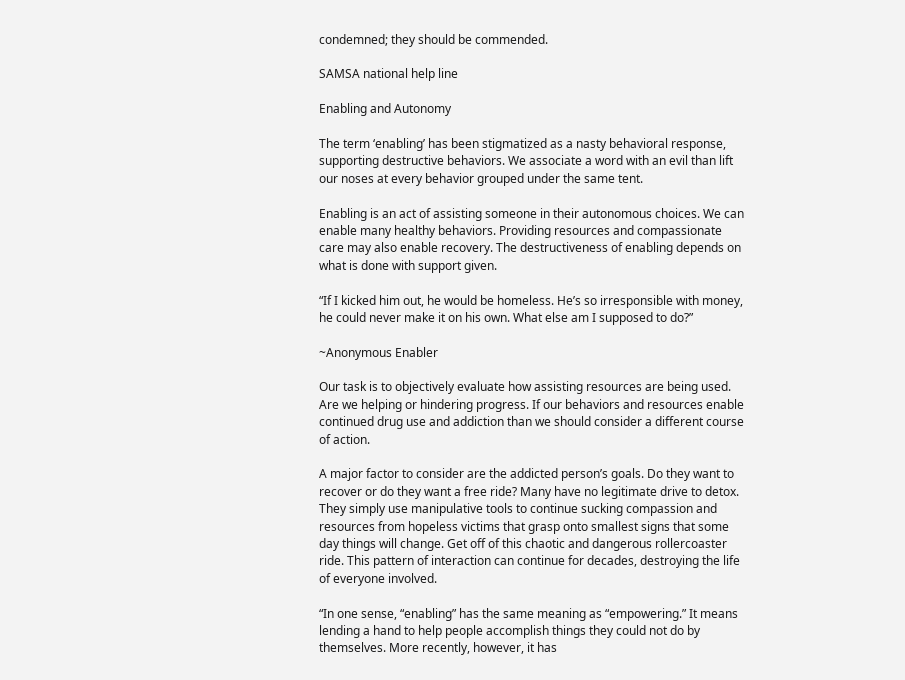condemned; they should be commended.

SAMSA national help line

Enabling and Autonomy

The term ‘enabling’ has been stigmatized as a nasty behavioral response, supporting destructive behaviors. We associate a word with an evil than lift our noses at every behavior grouped under the same tent.

Enabling is an act of assisting someone in their autonomous choices. We can enable many healthy behaviors. Providing resources and compassionate care may also enable recovery. The destructiveness of enabling depends on what is done with support given.

“If I kicked him out, he would be homeless. He’s so irresponsible with money, he could never make it on his own. What else am I supposed to do?”

~Anonymous Enabler

Our task is to objectively evaluate how assisting resources are being used. Are we helping or hindering progress. If our behaviors and resources enable continued drug use and addiction than we should consider a different course of action.

A major factor to consider are the addicted person’s goals. Do they want to recover or do they want a free ride? Many have no legitimate drive to detox. They simply use manipulative tools to continue sucking compassion and resources from hopeless victims that grasp onto smallest signs that some day things will change. Get off of this chaotic and dangerous rollercoaster ride. This pattern of interaction can continue for decades, destroying the life of everyone involved.

“In one sense, “enabling” has the same meaning as “empowering.” It means lending a hand to help people accomplish things they could not do by themselves. More recently, however, it has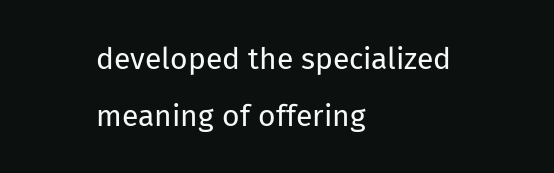developed the specialized meaning of offering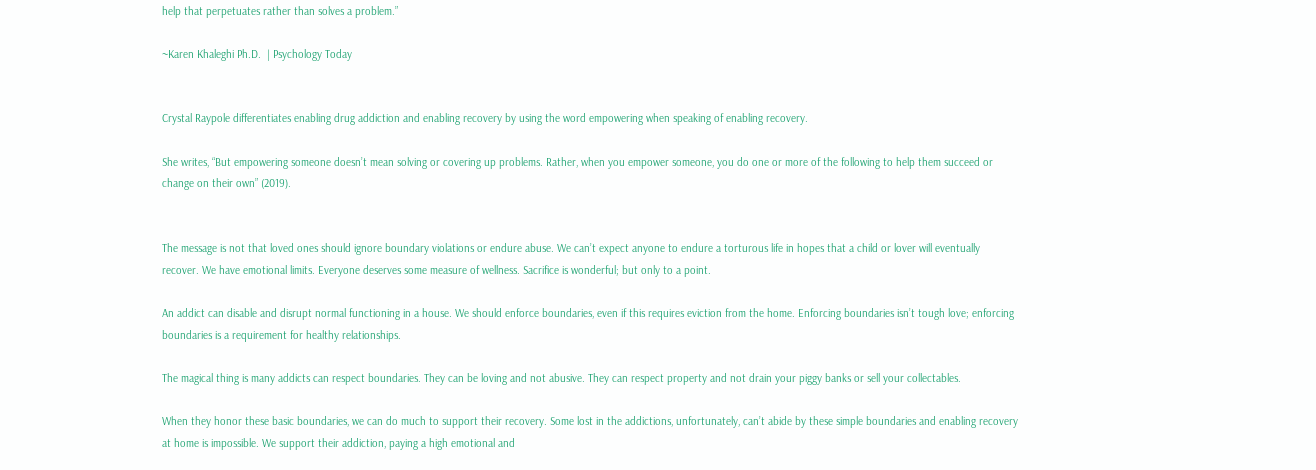help that perpetuates rather than solves a problem.”

~Karen Khaleghi Ph.D.  | Psychology Today


Crystal Raypole differentiates enabling drug addiction and enabling recovery by using the word empowering when speaking of enabling recovery.

She writes, “But empowering someone doesn’t mean solving or covering up problems. Rather, when you empower someone, you do one or more of the following to help them succeed or change on their own” (2019).


The message is not that loved ones should ignore boundary violations or endure abuse. We can’t expect anyone to endure a torturous life in hopes that a child or lover will eventually recover. We have emotional limits. Everyone deserves some measure of wellness. Sacrifice is wonderful; but only to a point.

An addict can disable and disrupt normal functioning in a house. We should enforce boundaries, even if this requires eviction from the home. Enforcing boundaries isn’t tough love; enforcing boundaries is a requirement for healthy relationships.

The magical thing is many addicts can respect boundaries. They can be loving and not abusive. They can respect property and not drain your piggy banks or sell your collectables.

When they honor these basic boundaries, we can do much to support their recovery. Some lost in the addictions, unfortunately, can’t abide by these simple boundaries and enabling recovery at home is impossible. We support their addiction, paying a high emotional and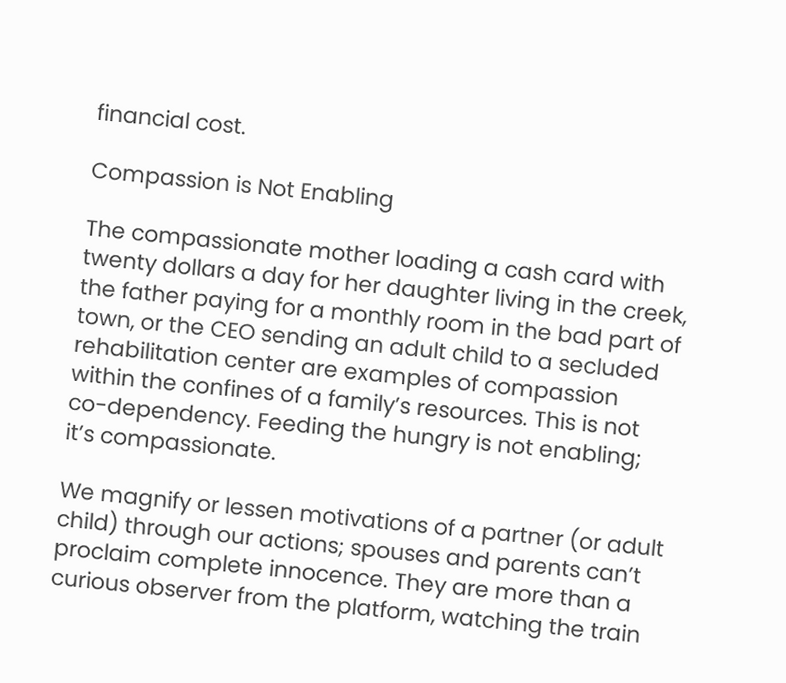financial cost.

Compassion is Not Enabling

The compassionate mother loading a cash card with twenty dollars a day for her daughter living in the creek, the father paying for a monthly room in the bad part of town, or the CEO sending an adult child to a secluded rehabilitation center are examples of compassion within the confines of a family’s resources. This is not co-dependency. Feeding the hungry is not enabling; it’s compassionate.

We magnify or lessen motivations of a partner (or adult child) through our actions; spouses and parents can’t proclaim complete innocence. They are more than a curious observer from the platform, watching the train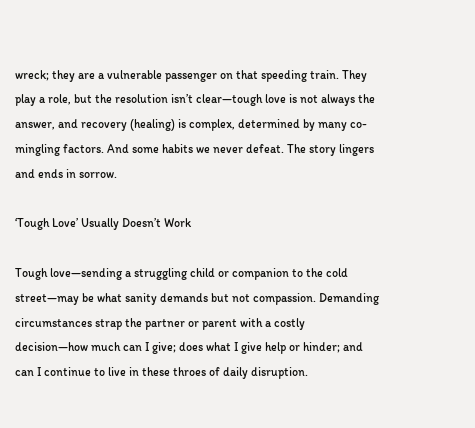wreck; they are a vulnerable passenger on that speeding train. They play a role, but the resolution isn’t clear—tough love is not always the answer, and recovery (healing) is complex, determined by many co-mingling factors. And some habits we never defeat. The story lingers and ends in sorrow.

‘Tough Love’ Usually Doesn’t Work

Tough love—sending a struggling child or companion to the cold street—may be what sanity demands but not compassion. Demanding circumstances strap the partner or parent with a costly decision—how much can I give; does what I give help or hinder; and can I continue to live in these throes of daily disruption.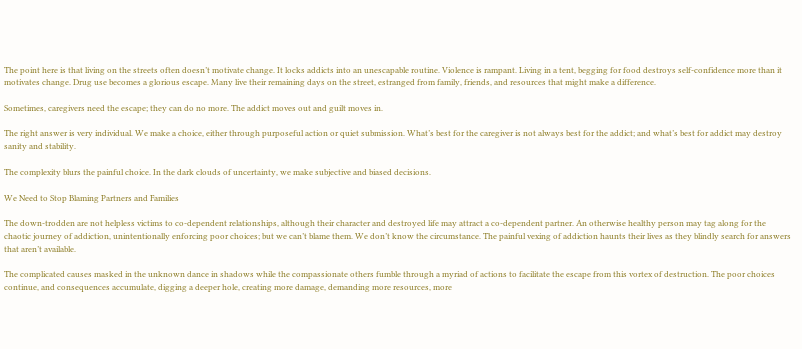The point here is that living on the streets often doesn’t motivate change. It locks addicts into an unescapable routine. Violence is rampant. Living in a tent, begging for food destroys self-confidence more than it motivates change. Drug use becomes a glorious escape. Many live their remaining days on the street, estranged from family, friends, and resources that might make a difference.

Sometimes, caregivers need the escape; they can do no more. The addict moves out and guilt moves in.

The right answer is very individual. We make a choice, either through purposeful action or quiet submission. What’s best for the caregiver is not always best for the addict; and what’s best for addict may destroy sanity and stability.

The complexity blurs the painful choice. In the dark clouds of uncertainty, we make subjective and biased decisions.

We Need to Stop Blaming Partners and Families

The down-trodden are not helpless victims to co-dependent relationships, although their character and destroyed life may attract a co-dependent partner. An otherwise healthy person may tag along for the chaotic journey of addiction, unintentionally enforcing poor choices; but we can’t blame them. We don’t know the circumstance. The painful vexing of addiction haunts their lives as they blindly search for answers that aren’t available.

The complicated causes masked in the unknown dance in shadows while the compassionate others fumble through a myriad of actions to facilitate the escape from this vortex of destruction. The poor choices continue, and consequences accumulate, digging a deeper hole, creating more damage, demanding more resources, more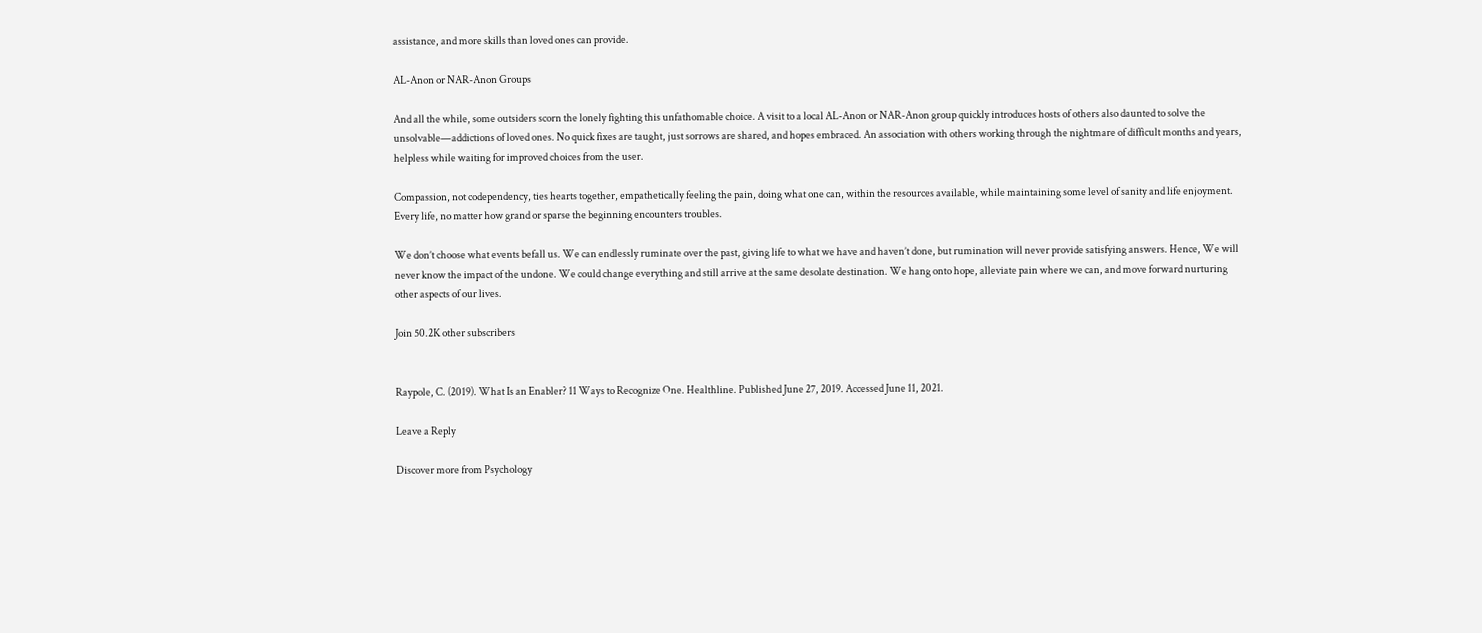assistance, and more skills than loved ones can provide.

AL-Anon or NAR-Anon Groups

And all the while, some outsiders scorn the lonely fighting this unfathomable choice. A visit to a local AL-Anon or NAR-Anon group quickly introduces hosts of others also daunted to solve the unsolvable—addictions of loved ones. No quick fixes are taught, just sorrows are shared, and hopes embraced. An association with others working through the nightmare of difficult months and years, helpless while waiting for improved choices from the user.

Compassion, not codependency, ties hearts together, empathetically feeling the pain, doing what one can, within the resources available, while maintaining some level of sanity and life enjoyment. Every life, no matter how grand or sparse the beginning encounters troubles.

We don’t choose what events befall us. We can endlessly ruminate over the past, giving life to what we have and haven’t done, but rumination will never provide satisfying answers. Hence, We will never know the impact of the undone. We could change everything and still arrive at the same desolate destination. We hang onto hope, alleviate pain where we can, and move forward nurturing other aspects of our lives.

Join 50.2K other subscribers


Raypole, C. (2019). What Is an Enabler? 11 Ways to Recognize One. Healthline. Published June 27, 2019. Accessed June 11, 2021.

Leave a Reply

Discover more from Psychology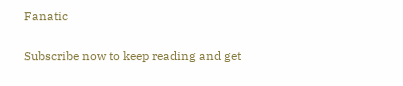Fanatic

Subscribe now to keep reading and get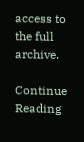access to the full archive.

Continue Reading